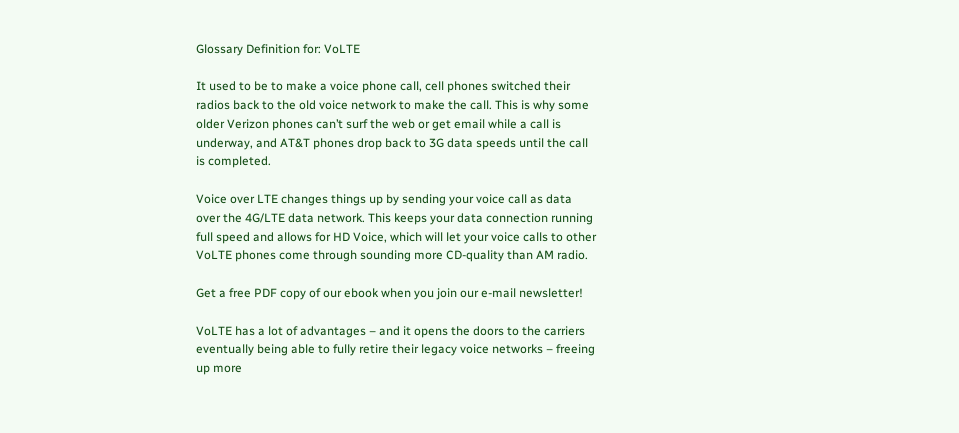Glossary Definition for: VoLTE

It used to be to make a voice phone call, cell phones switched their radios back to the old voice network to make the call. This is why some older Verizon phones can’t surf the web or get email while a call is underway, and AT&T phones drop back to 3G data speeds until the call is completed.

Voice over LTE changes things up by sending your voice call as data over the 4G/LTE data network. This keeps your data connection running full speed and allows for HD Voice, which will let your voice calls to other VoLTE phones come through sounding more CD-quality than AM radio.

Get a free PDF copy of our ebook when you join our e-mail newsletter!

VoLTE has a lot of advantages – and it opens the doors to the carriers eventually being able to fully retire their legacy voice networks – freeing up more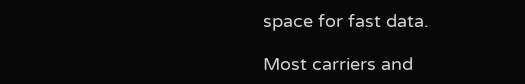space for fast data.

Most carriers and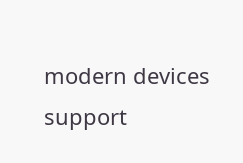modern devices support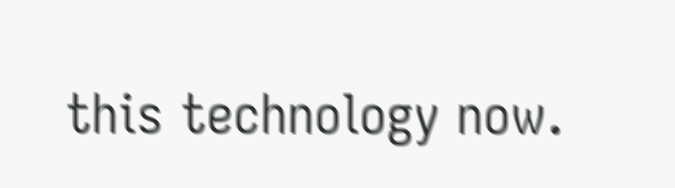this technology now.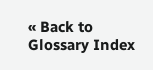« Back to Glossary Index